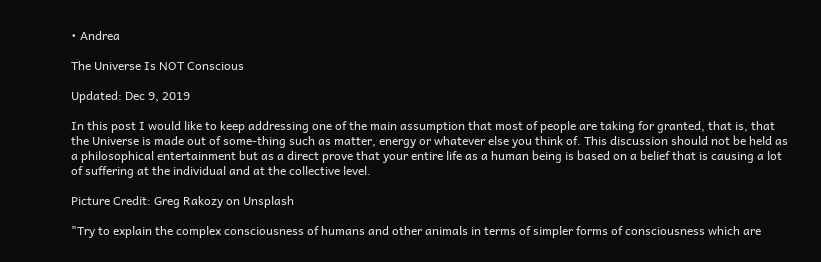• Andrea

The Universe Is NOT Conscious

Updated: Dec 9, 2019

In this post I would like to keep addressing one of the main assumption that most of people are taking for granted, that is, that the Universe is made out of some-thing such as matter, energy or whatever else you think of. This discussion should not be held as a philosophical entertainment but as a direct prove that your entire life as a human being is based on a belief that is causing a lot of suffering at the individual and at the collective level.

Picture Credit: Greg Rakozy on Unsplash

"Try to explain the complex consciousness of humans and other animals in terms of simpler forms of consciousness which are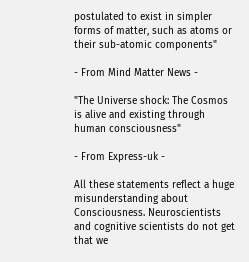postulated to exist in simpler forms of matter, such as atoms or their sub-atomic components"

- From Mind Matter News -

"The Universe shock: The Cosmos is alive and existing through human consciousness"

- From Express-uk -

All these statements reflect a huge misunderstanding about Consciousness. Neuroscientists and cognitive scientists do not get that we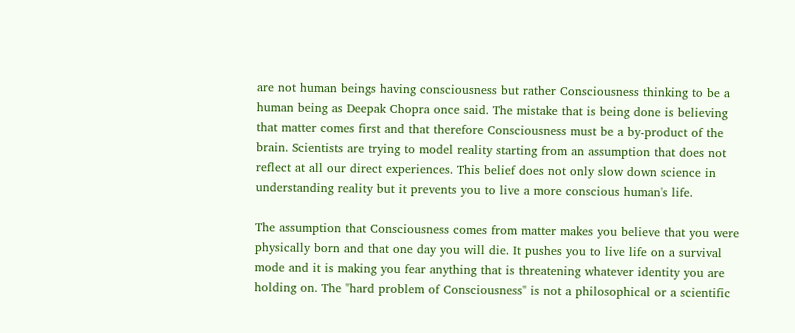are not human beings having consciousness but rather Consciousness thinking to be a human being as Deepak Chopra once said. The mistake that is being done is believing that matter comes first and that therefore Consciousness must be a by-product of the brain. Scientists are trying to model reality starting from an assumption that does not reflect at all our direct experiences. This belief does not only slow down science in understanding reality but it prevents you to live a more conscious human's life.

The assumption that Consciousness comes from matter makes you believe that you were physically born and that one day you will die. It pushes you to live life on a survival mode and it is making you fear anything that is threatening whatever identity you are holding on. The "hard problem of Consciousness" is not a philosophical or a scientific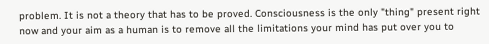problem. It is not a theory that has to be proved. Consciousness is the only "thing" present right now and your aim as a human is to remove all the limitations your mind has put over you to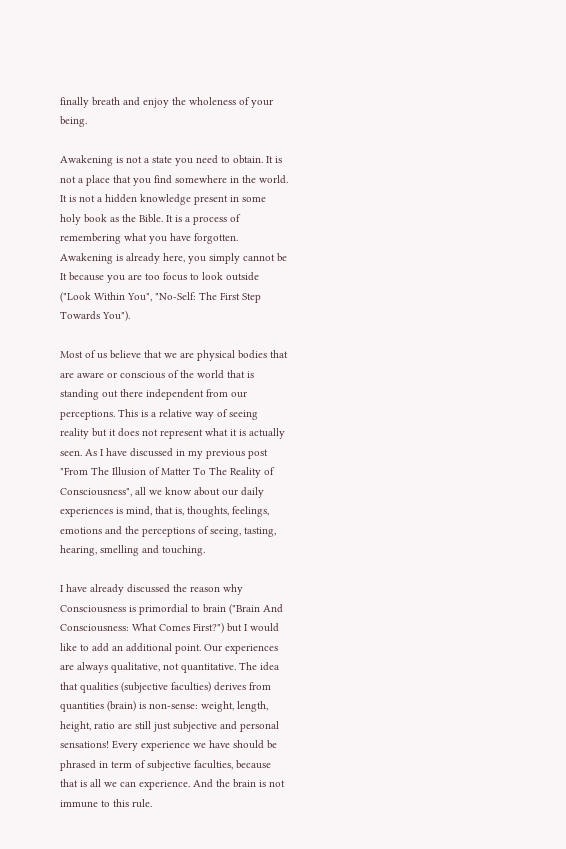finally breath and enjoy the wholeness of your being.

Awakening is not a state you need to obtain. It is not a place that you find somewhere in the world. It is not a hidden knowledge present in some holy book as the Bible. It is a process of remembering what you have forgotten. Awakening is already here, you simply cannot be It because you are too focus to look outside ("Look Within You", "No-Self: The First Step Towards You").

Most of us believe that we are physical bodies that are aware or conscious of the world that is standing out there independent from our perceptions. This is a relative way of seeing reality but it does not represent what it is actually seen. As I have discussed in my previous post "From The Illusion of Matter To The Reality of Consciousness", all we know about our daily experiences is mind, that is, thoughts, feelings, emotions and the perceptions of seeing, tasting, hearing, smelling and touching.

I have already discussed the reason why Consciousness is primordial to brain ("Brain And Consciousness: What Comes First?") but I would like to add an additional point. Our experiences are always qualitative, not quantitative. The idea that qualities (subjective faculties) derives from quantities (brain) is non-sense: weight, length, height, ratio are still just subjective and personal sensations! Every experience we have should be phrased in term of subjective faculties, because that is all we can experience. And the brain is not immune to this rule.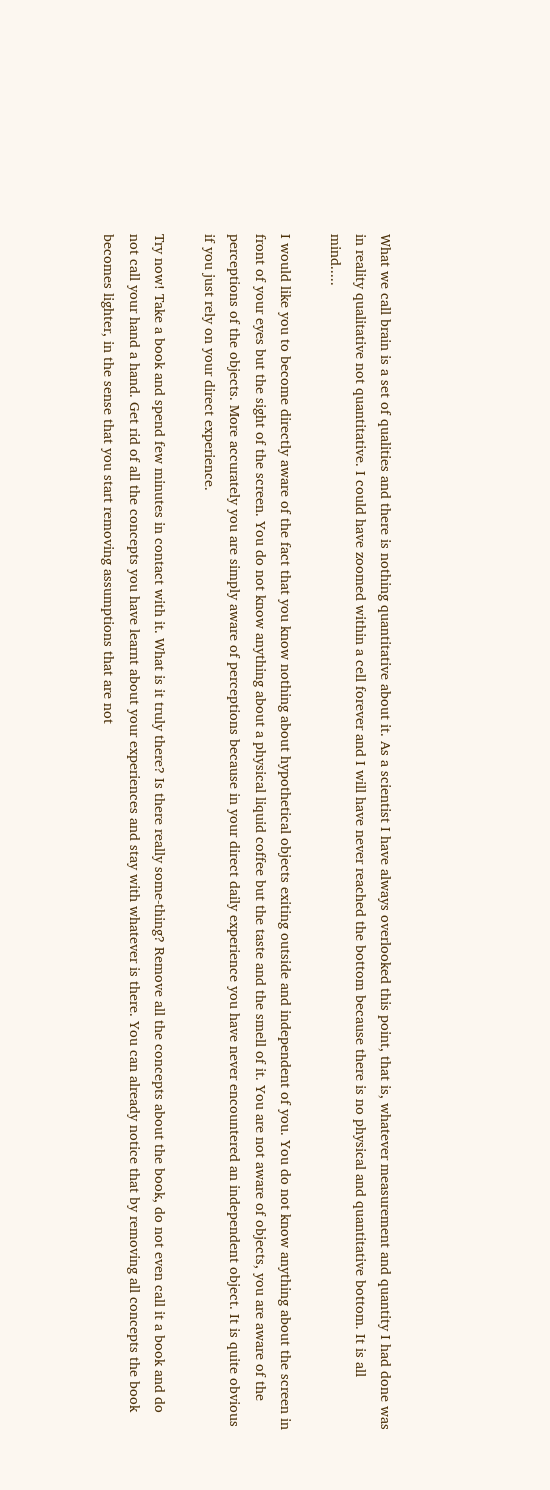What we call brain is a set of qualities and there is nothing quantitative about it. As a scientist I have always overlooked this point, that is, whatever measurement and quantity I had done was in reality qualitative not quantitative. I could have zoomed within a cell forever and I will have never reached the bottom because there is no physical and quantitative bottom. It is all mind.....

I would like you to become directly aware of the fact that you know nothing about hypothetical objects exiting outside and independent of you. You do not know anything about the screen in front of your eyes but the sight of the screen. You do not know anything about a physical liquid coffee but the taste and the smell of it. You are not aware of objects, you are aware of the perceptions of the objects. More accurately you are simply aware of perceptions because in your direct daily experience you have never encountered an independent object. It is quite obvious if you just rely on your direct experience.

Try now! Take a book and spend few minutes in contact with it. What is it truly there? Is there really some-thing? Remove all the concepts about the book, do not even call it a book and do not call your hand a hand. Get rid of all the concepts you have learnt about your experiences and stay with whatever is there. You can already notice that by removing all concepts the book becomes lighter, in the sense that you start removing assumptions that are not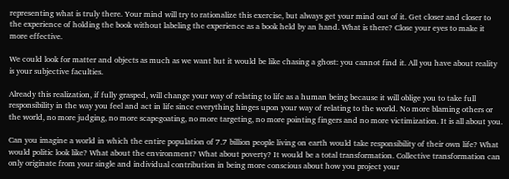representing what is truly there. Your mind will try to rationalize this exercise, but always get your mind out of it. Get closer and closer to the experience of holding the book without labeling the experience as a book held by an hand. What is there? Close your eyes to make it more effective.

We could look for matter and objects as much as we want but it would be like chasing a ghost: you cannot find it. All you have about reality is your subjective faculties.

Already this realization, if fully grasped, will change your way of relating to life as a human being because it will oblige you to take full responsibility in the way you feel and act in life since everything hinges upon your way of relating to the world. No more blaming others or the world, no more judging, no more scapegoating, no more targeting, no more pointing fingers and no more victimization. It is all about you.

Can you imagine a world in which the entire population of 7.7 billion people living on earth would take responsibility of their own life? What would politic look like? What about the environment? What about poverty? It would be a total transformation. Collective transformation can only originate from your single and individual contribution in being more conscious about how you project your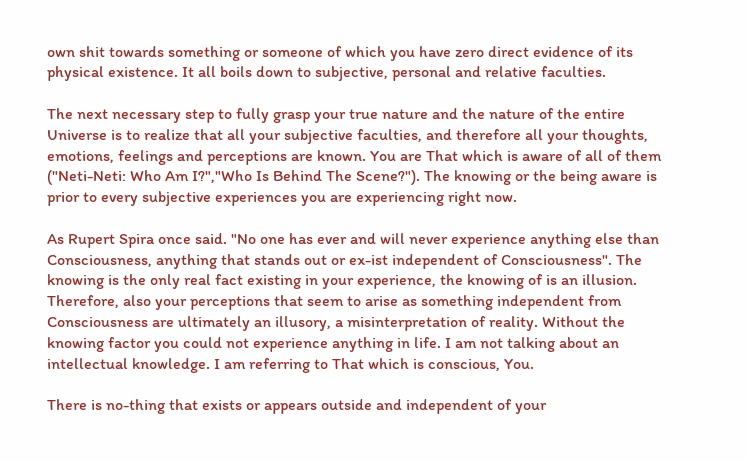own shit towards something or someone of which you have zero direct evidence of its physical existence. It all boils down to subjective, personal and relative faculties.

The next necessary step to fully grasp your true nature and the nature of the entire Universe is to realize that all your subjective faculties, and therefore all your thoughts, emotions, feelings and perceptions are known. You are That which is aware of all of them ("Neti-Neti: Who Am I?","Who Is Behind The Scene?"). The knowing or the being aware is prior to every subjective experiences you are experiencing right now.

As Rupert Spira once said. "No one has ever and will never experience anything else than Consciousness, anything that stands out or ex-ist independent of Consciousness". The knowing is the only real fact existing in your experience, the knowing of is an illusion. Therefore, also your perceptions that seem to arise as something independent from Consciousness are ultimately an illusory, a misinterpretation of reality. Without the knowing factor you could not experience anything in life. I am not talking about an intellectual knowledge. I am referring to That which is conscious, You.

There is no-thing that exists or appears outside and independent of your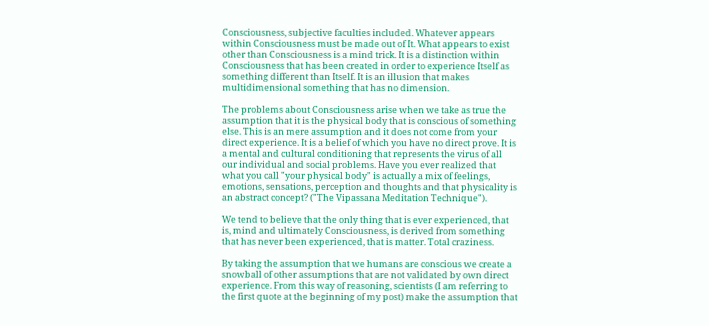Consciousness, subjective faculties included. Whatever appears within Consciousness must be made out of It. What appears to exist other than Consciousness is a mind trick. It is a distinction within Consciousness that has been created in order to experience Itself as something different than Itself. It is an illusion that makes multidimensional something that has no dimension.

The problems about Consciousness arise when we take as true the assumption that it is the physical body that is conscious of something else. This is an mere assumption and it does not come from your direct experience. It is a belief of which you have no direct prove. It is a mental and cultural conditioning that represents the virus of all our individual and social problems. Have you ever realized that what you call "your physical body" is actually a mix of feelings, emotions, sensations, perception and thoughts and that physicality is an abstract concept? ("The Vipassana Meditation Technique").

We tend to believe that the only thing that is ever experienced, that is, mind and ultimately Consciousness, is derived from something that has never been experienced, that is matter. Total craziness.

By taking the assumption that we humans are conscious we create a snowball of other assumptions that are not validated by own direct experience. From this way of reasoning, scientists (I am referring to the first quote at the beginning of my post) make the assumption that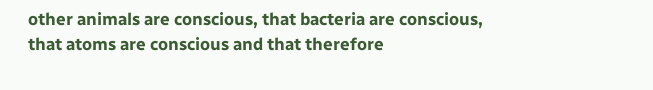other animals are conscious, that bacteria are conscious, that atoms are conscious and that therefore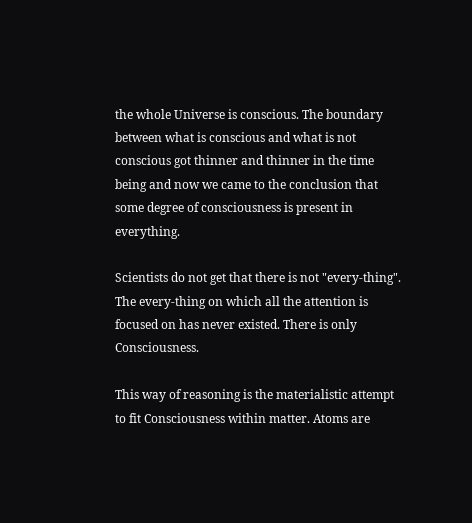the whole Universe is conscious. The boundary between what is conscious and what is not conscious got thinner and thinner in the time being and now we came to the conclusion that some degree of consciousness is present in everything.

Scientists do not get that there is not "every-thing". The every-thing on which all the attention is focused on has never existed. There is only Consciousness.

This way of reasoning is the materialistic attempt to fit Consciousness within matter. Atoms are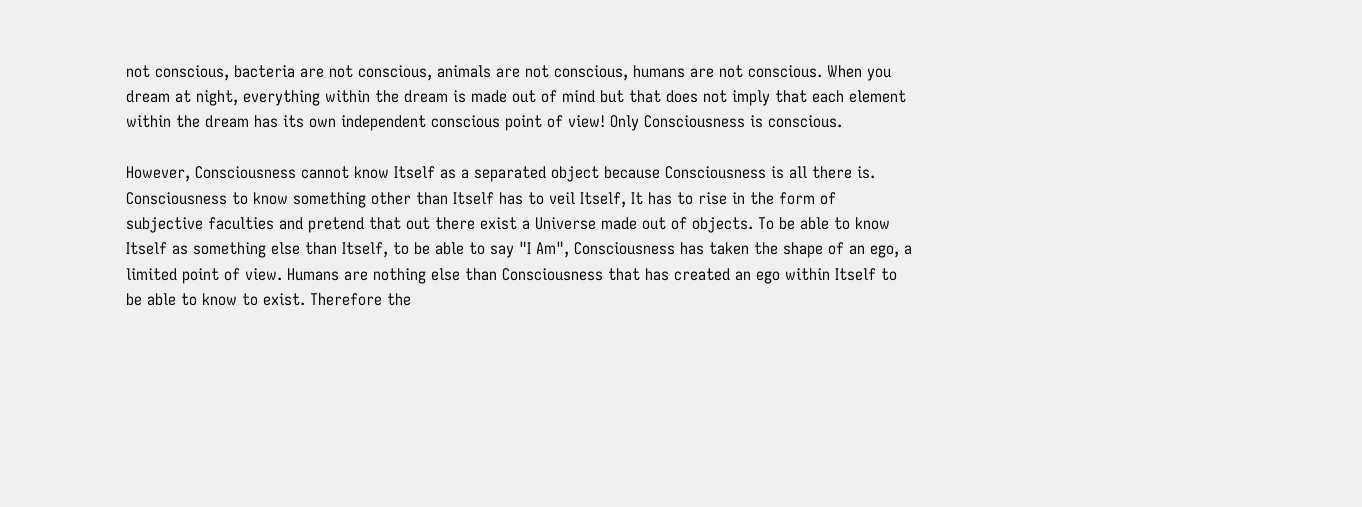not conscious, bacteria are not conscious, animals are not conscious, humans are not conscious. When you dream at night, everything within the dream is made out of mind but that does not imply that each element within the dream has its own independent conscious point of view! Only Consciousness is conscious.

However, Consciousness cannot know Itself as a separated object because Consciousness is all there is. Consciousness to know something other than Itself has to veil Itself, It has to rise in the form of subjective faculties and pretend that out there exist a Universe made out of objects. To be able to know Itself as something else than Itself, to be able to say "I Am", Consciousness has taken the shape of an ego, a limited point of view. Humans are nothing else than Consciousness that has created an ego within Itself to be able to know to exist. Therefore the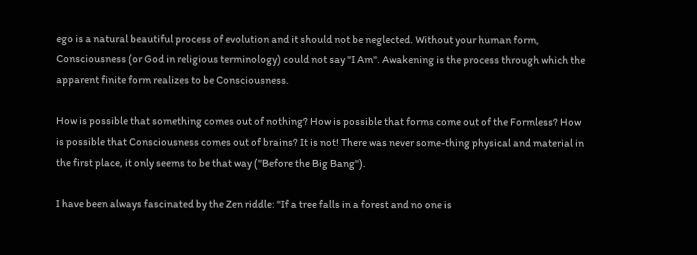ego is a natural beautiful process of evolution and it should not be neglected. Without your human form, Consciousness (or God in religious terminology) could not say "I Am". Awakening is the process through which the apparent finite form realizes to be Consciousness.

How is possible that something comes out of nothing? How is possible that forms come out of the Formless? How is possible that Consciousness comes out of brains? It is not! There was never some-thing physical and material in the first place, it only seems to be that way ("Before the Big Bang").

I have been always fascinated by the Zen riddle: "If a tree falls in a forest and no one is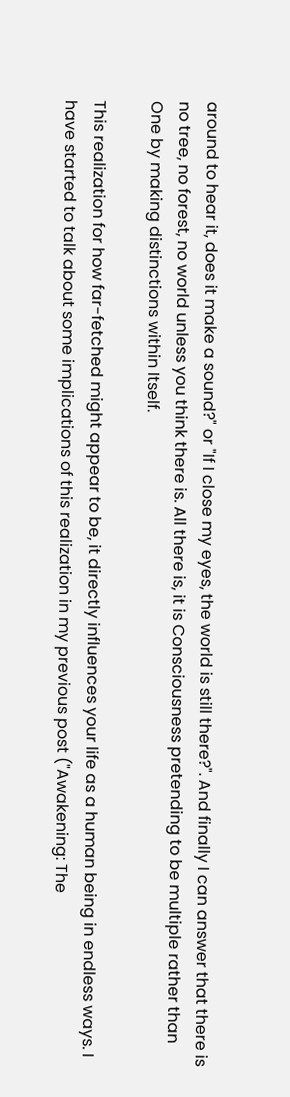around to hear it, does it make a sound?" or "If I close my eyes, the world is still there?". And finally I can answer that there is no tree, no forest, no world unless you think there is. All there is, it is Consciousness pretending to be multiple rather than One by making distinctions within Itself.

This realization for how far-fetched might appear to be, it directly influences your life as a human being in endless ways. I have started to talk about some implications of this realization in my previous post ("Awakening: The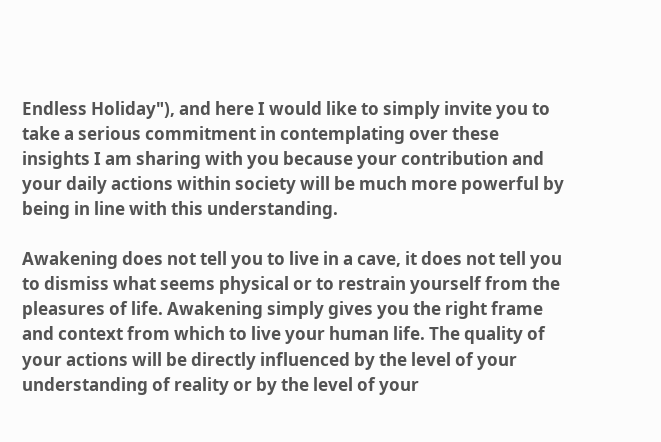Endless Holiday"), and here I would like to simply invite you to take a serious commitment in contemplating over these insights I am sharing with you because your contribution and your daily actions within society will be much more powerful by being in line with this understanding.

Awakening does not tell you to live in a cave, it does not tell you to dismiss what seems physical or to restrain yourself from the pleasures of life. Awakening simply gives you the right frame and context from which to live your human life. The quality of your actions will be directly influenced by the level of your understanding of reality or by the level of your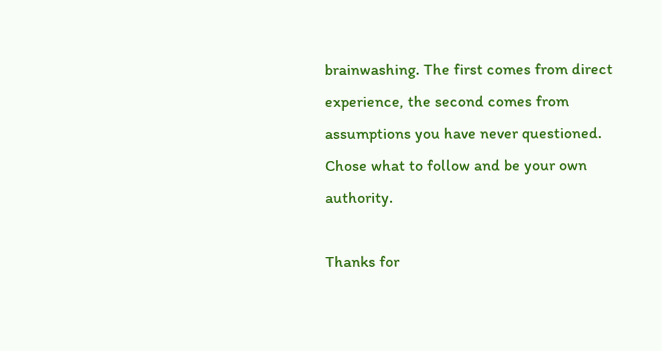brainwashing. The first comes from direct experience, the second comes from assumptions you have never questioned. Chose what to follow and be your own authority.

Thanks for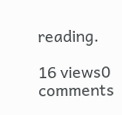reading.

16 views0 comments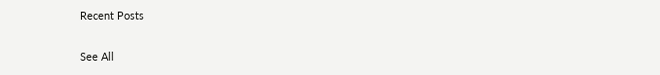Recent Posts

See All